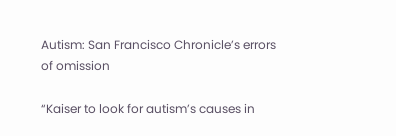Autism: San Francisco Chronicle’s errors of omission

“Kaiser to look for autism’s causes in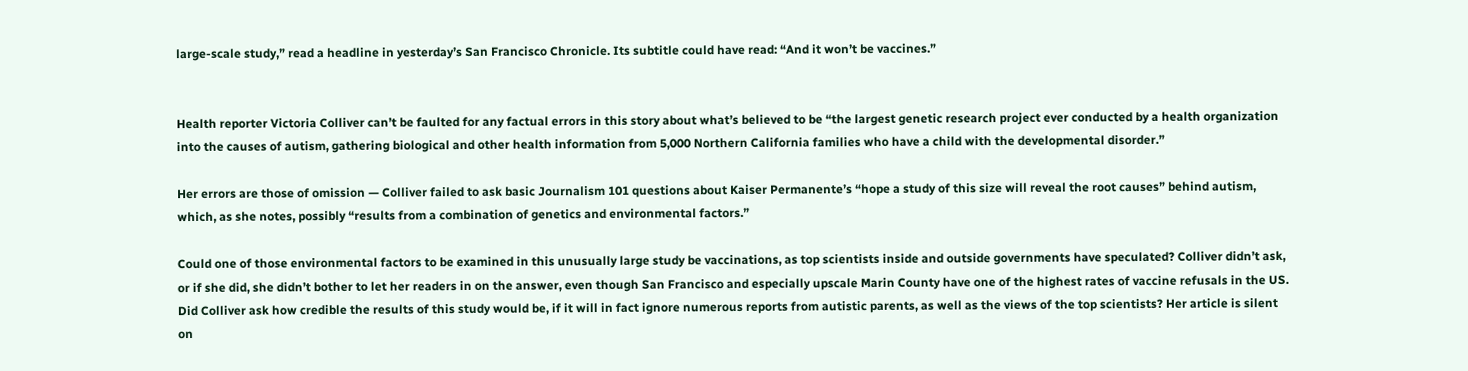large-scale study,” read a headline in yesterday’s San Francisco Chronicle. Its subtitle could have read: “And it won’t be vaccines.”


Health reporter Victoria Colliver can’t be faulted for any factual errors in this story about what’s believed to be “the largest genetic research project ever conducted by a health organization into the causes of autism, gathering biological and other health information from 5,000 Northern California families who have a child with the developmental disorder.”

Her errors are those of omission — Colliver failed to ask basic Journalism 101 questions about Kaiser Permanente’s “hope a study of this size will reveal the root causes” behind autism, which, as she notes, possibly “results from a combination of genetics and environmental factors.”

Could one of those environmental factors to be examined in this unusually large study be vaccinations, as top scientists inside and outside governments have speculated? Colliver didn’t ask, or if she did, she didn’t bother to let her readers in on the answer, even though San Francisco and especially upscale Marin County have one of the highest rates of vaccine refusals in the US. Did Colliver ask how credible the results of this study would be, if it will in fact ignore numerous reports from autistic parents, as well as the views of the top scientists? Her article is silent on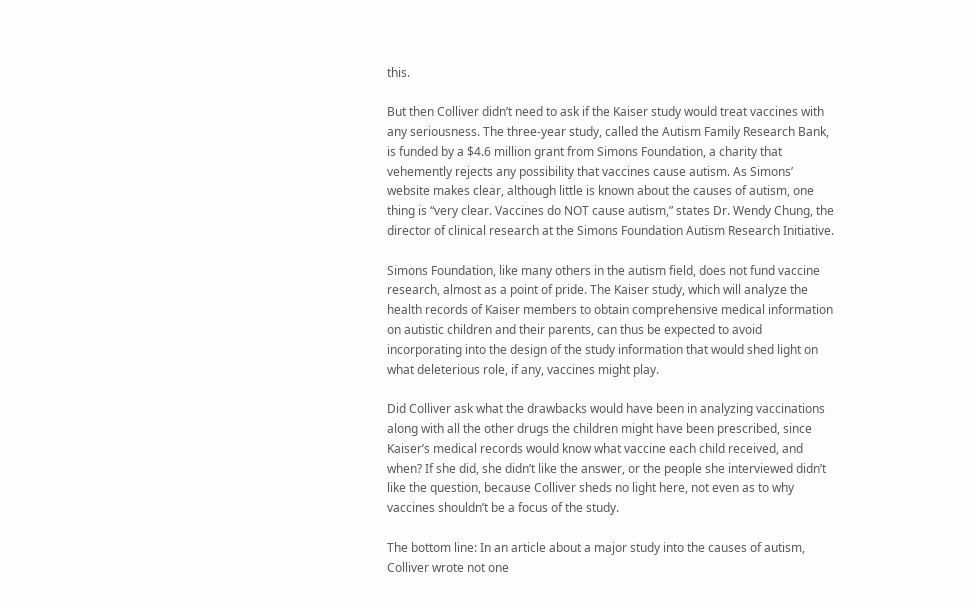this.

But then Colliver didn’t need to ask if the Kaiser study would treat vaccines with any seriousness. The three-year study, called the Autism Family Research Bank, is funded by a $4.6 million grant from Simons Foundation, a charity that vehemently rejects any possibility that vaccines cause autism. As Simons’ website makes clear, although little is known about the causes of autism, one thing is “very clear. Vaccines do NOT cause autism,” states Dr. Wendy Chung, the director of clinical research at the Simons Foundation Autism Research Initiative.

Simons Foundation, like many others in the autism field, does not fund vaccine research, almost as a point of pride. The Kaiser study, which will analyze the health records of Kaiser members to obtain comprehensive medical information on autistic children and their parents, can thus be expected to avoid incorporating into the design of the study information that would shed light on what deleterious role, if any, vaccines might play.

Did Colliver ask what the drawbacks would have been in analyzing vaccinations along with all the other drugs the children might have been prescribed, since Kaiser’s medical records would know what vaccine each child received, and when? If she did, she didn’t like the answer, or the people she interviewed didn’t like the question, because Colliver sheds no light here, not even as to why vaccines shouldn’t be a focus of the study.

The bottom line: In an article about a major study into the causes of autism, Colliver wrote not one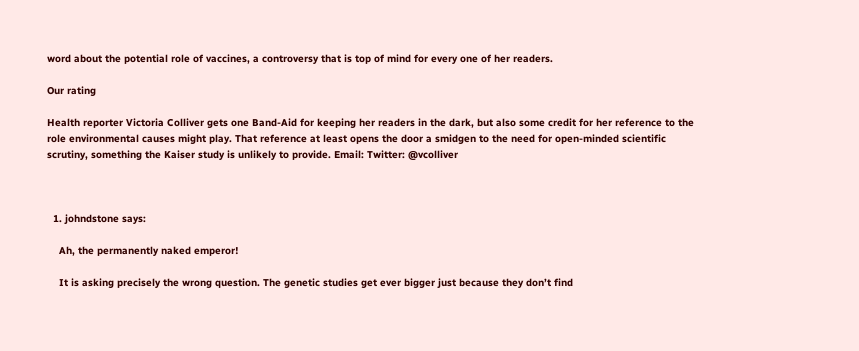word about the potential role of vaccines, a controversy that is top of mind for every one of her readers.

Our rating

Health reporter Victoria Colliver gets one Band-Aid for keeping her readers in the dark, but also some credit for her reference to the role environmental causes might play. That reference at least opens the door a smidgen to the need for open-minded scientific scrutiny, something the Kaiser study is unlikely to provide. Email: Twitter: @vcolliver



  1. johndstone says:

    Ah, the permanently naked emperor!

    It is asking precisely the wrong question. The genetic studies get ever bigger just because they don’t find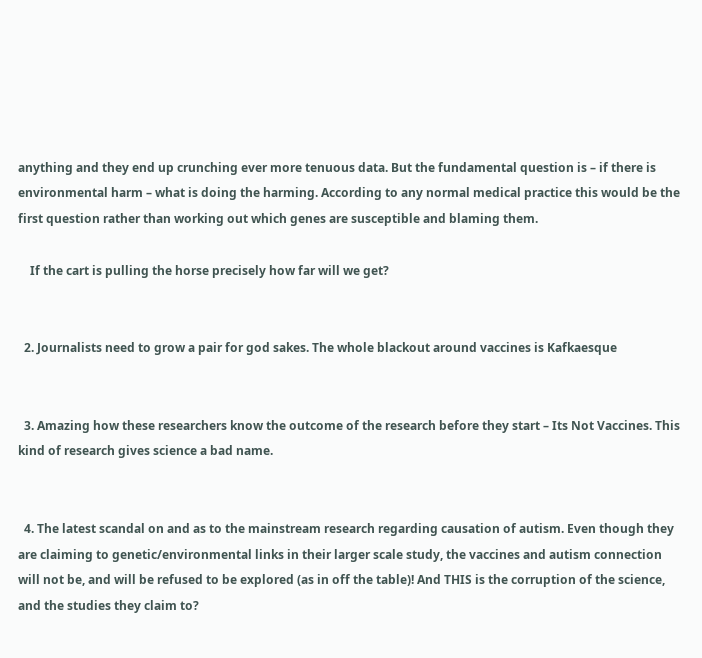anything and they end up crunching ever more tenuous data. But the fundamental question is – if there is environmental harm – what is doing the harming. According to any normal medical practice this would be the first question rather than working out which genes are susceptible and blaming them.

    If the cart is pulling the horse precisely how far will we get?


  2. Journalists need to grow a pair for god sakes. The whole blackout around vaccines is Kafkaesque


  3. Amazing how these researchers know the outcome of the research before they start – Its Not Vaccines. This kind of research gives science a bad name.


  4. The latest scandal on and as to the mainstream research regarding causation of autism. Even though they are claiming to genetic/environmental links in their larger scale study, the vaccines and autism connection will not be, and will be refused to be explored (as in off the table)! And THIS is the corruption of the science, and the studies they claim to?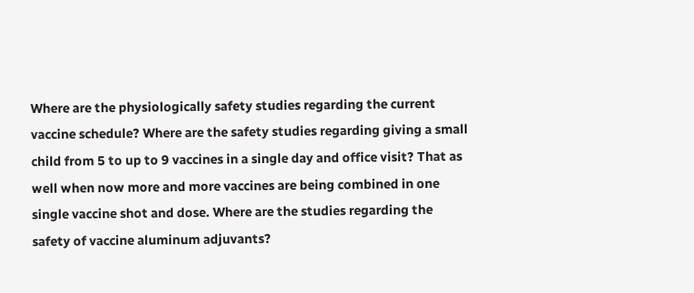Where are the physiologically safety studies regarding the current vaccine schedule? Where are the safety studies regarding giving a small child from 5 to up to 9 vaccines in a single day and office visit? That as well when now more and more vaccines are being combined in one single vaccine shot and dose. Where are the studies regarding the safety of vaccine aluminum adjuvants?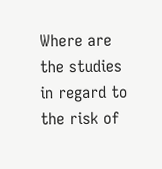Where are the studies in regard to the risk of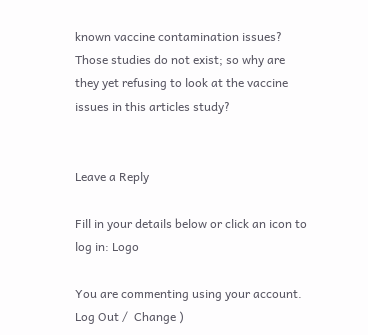known vaccine contamination issues? Those studies do not exist; so why are they yet refusing to look at the vaccine issues in this articles study?


Leave a Reply

Fill in your details below or click an icon to log in: Logo

You are commenting using your account. Log Out /  Change )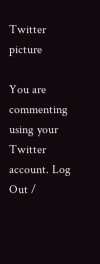Twitter picture

You are commenting using your Twitter account. Log Out /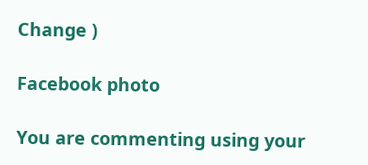Change )

Facebook photo

You are commenting using your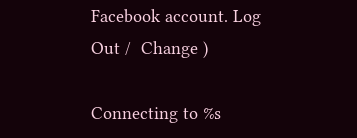Facebook account. Log Out /  Change )

Connecting to %s